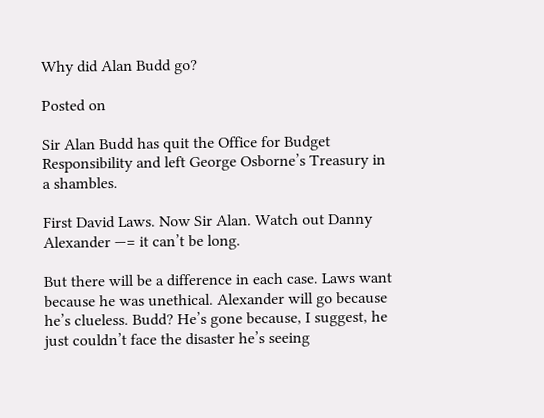Why did Alan Budd go?

Posted on

Sir Alan Budd has quit the Office for Budget Responsibility and left George Osborne’s Treasury in a shambles.

First David Laws. Now Sir Alan. Watch out Danny Alexander —= it can’t be long.

But there will be a difference in each case. Laws want because he was unethical. Alexander will go because he’s clueless. Budd? He’s gone because, I suggest, he just couldn’t face the disaster he’s seeing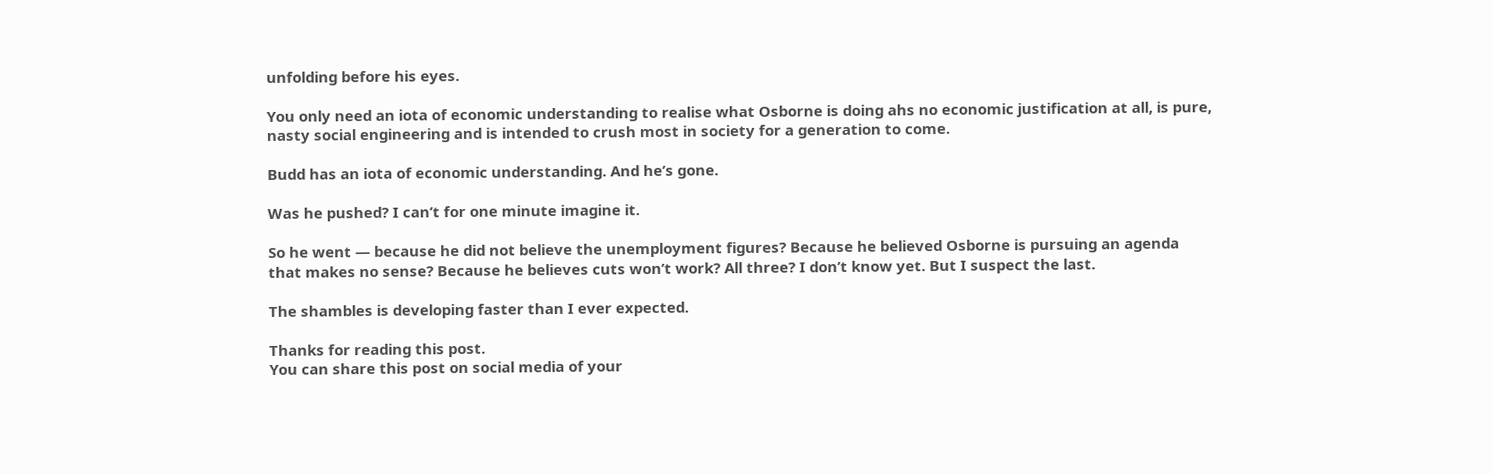unfolding before his eyes.

You only need an iota of economic understanding to realise what Osborne is doing ahs no economic justification at all, is pure, nasty social engineering and is intended to crush most in society for a generation to come.

Budd has an iota of economic understanding. And he’s gone.

Was he pushed? I can’t for one minute imagine it.

So he went — because he did not believe the unemployment figures? Because he believed Osborne is pursuing an agenda that makes no sense? Because he believes cuts won’t work? All three? I don’t know yet. But I suspect the last.

The shambles is developing faster than I ever expected.

Thanks for reading this post.
You can share this post on social media of your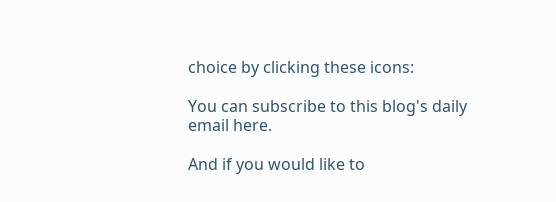choice by clicking these icons:

You can subscribe to this blog's daily email here.

And if you would like to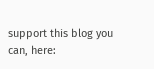support this blog you can, here: